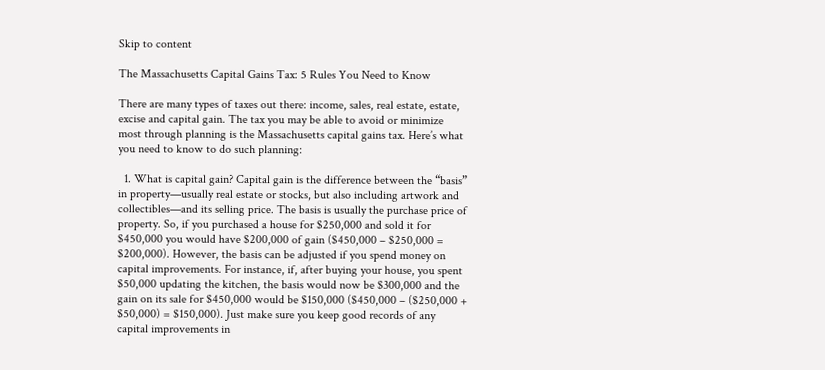Skip to content

The Massachusetts Capital Gains Tax: 5 Rules You Need to Know

There are many types of taxes out there: income, sales, real estate, estate, excise and capital gain. The tax you may be able to avoid or minimize most through planning is the Massachusetts capital gains tax. Here’s what you need to know to do such planning:

  1. What is capital gain? Capital gain is the difference between the “basis” in property—usually real estate or stocks, but also including artwork and collectibles—and its selling price. The basis is usually the purchase price of property. So, if you purchased a house for $250,000 and sold it for $450,000 you would have $200,000 of gain ($450,000 – $250,000 = $200,000). However, the basis can be adjusted if you spend money on capital improvements. For instance, if, after buying your house, you spent $50,000 updating the kitchen, the basis would now be $300,000 and the gain on its sale for $450,000 would be $150,000 ($450,000 – ($250,000 + $50,000) = $150,000). Just make sure you keep good records of any capital improvements in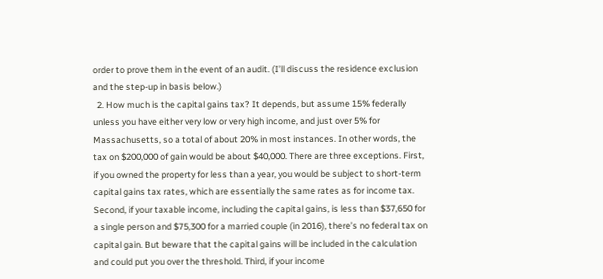order to prove them in the event of an audit. (I’ll discuss the residence exclusion and the step-up in basis below.)
  2. How much is the capital gains tax? It depends, but assume 15% federally unless you have either very low or very high income, and just over 5% for Massachusetts, so a total of about 20% in most instances. In other words, the tax on $200,000 of gain would be about $40,000. There are three exceptions. First, if you owned the property for less than a year, you would be subject to short-term capital gains tax rates, which are essentially the same rates as for income tax. Second, if your taxable income, including the capital gains, is less than $37,650 for a single person and $75,300 for a married couple (in 2016), there’s no federal tax on capital gain. But beware that the capital gains will be included in the calculation and could put you over the threshold. Third, if your income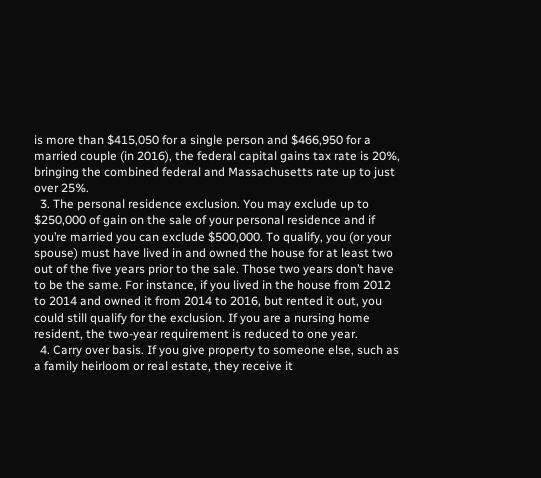is more than $415,050 for a single person and $466,950 for a married couple (in 2016), the federal capital gains tax rate is 20%, bringing the combined federal and Massachusetts rate up to just over 25%.
  3. The personal residence exclusion. You may exclude up to $250,000 of gain on the sale of your personal residence and if you’re married you can exclude $500,000. To qualify, you (or your spouse) must have lived in and owned the house for at least two out of the five years prior to the sale. Those two years don’t have to be the same. For instance, if you lived in the house from 2012 to 2014 and owned it from 2014 to 2016, but rented it out, you could still qualify for the exclusion. If you are a nursing home resident, the two-year requirement is reduced to one year.
  4. Carry over basis. If you give property to someone else, such as a family heirloom or real estate, they receive it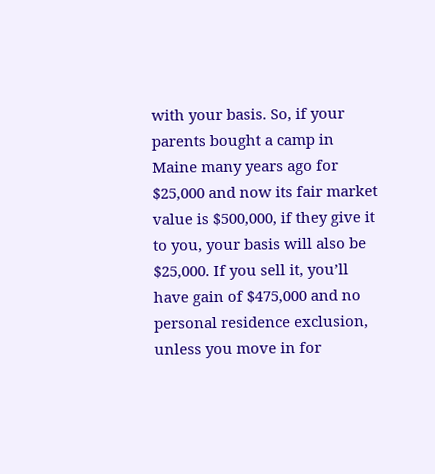with your basis. So, if your parents bought a camp in Maine many years ago for $25,000 and now its fair market value is $500,000, if they give it to you, your basis will also be $25,000. If you sell it, you’ll have gain of $475,000 and no personal residence exclusion, unless you move in for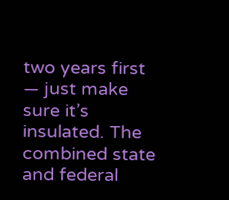two years first — just make sure it’s insulated. The combined state and federal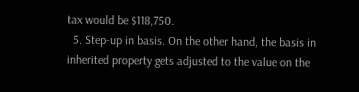tax would be $118,750.
  5. Step-up in basis. On the other hand, the basis in inherited property gets adjusted to the value on the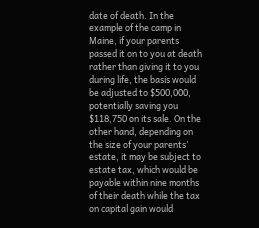date of death. In the example of the camp in Maine, if your parents passed it on to you at death rather than giving it to you during life, the basis would be adjusted to $500,000, potentially saving you $118,750 on its sale. On the other hand, depending on the size of your parents’ estate, it may be subject to estate tax, which would be payable within nine months of their death while the tax on capital gain would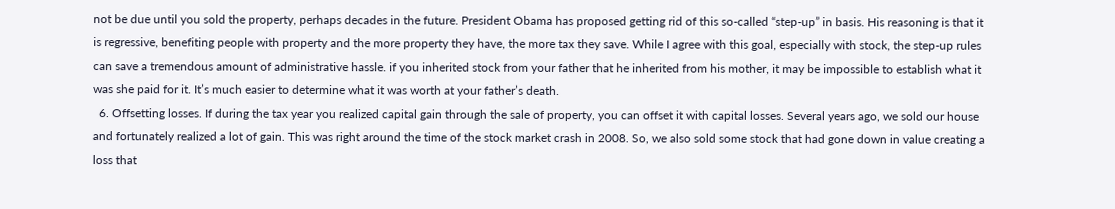not be due until you sold the property, perhaps decades in the future. President Obama has proposed getting rid of this so-called “step-up” in basis. His reasoning is that it is regressive, benefiting people with property and the more property they have, the more tax they save. While I agree with this goal, especially with stock, the step-up rules can save a tremendous amount of administrative hassle. if you inherited stock from your father that he inherited from his mother, it may be impossible to establish what it was she paid for it. It’s much easier to determine what it was worth at your father’s death.
  6. Offsetting losses. If during the tax year you realized capital gain through the sale of property, you can offset it with capital losses. Several years ago, we sold our house and fortunately realized a lot of gain. This was right around the time of the stock market crash in 2008. So, we also sold some stock that had gone down in value creating a loss that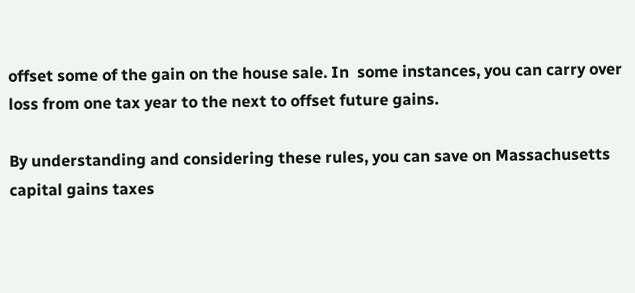offset some of the gain on the house sale. In  some instances, you can carry over loss from one tax year to the next to offset future gains.

By understanding and considering these rules, you can save on Massachusetts capital gains taxes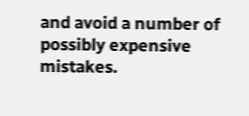and avoid a number of possibly expensive mistakes.